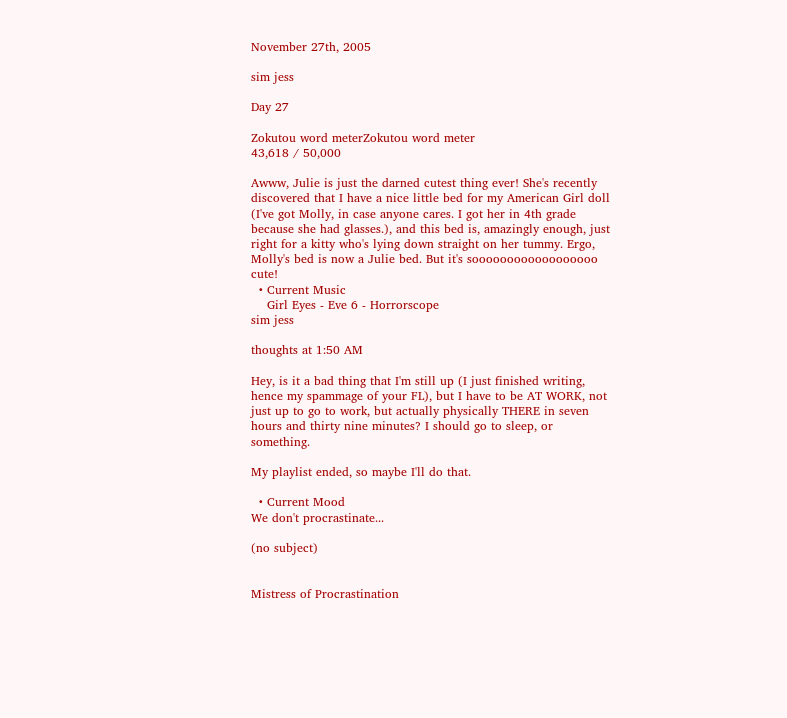November 27th, 2005

sim jess

Day 27

Zokutou word meterZokutou word meter
43,618 / 50,000

Awww, Julie is just the darned cutest thing ever! She's recently discovered that I have a nice little bed for my American Girl doll (I've got Molly, in case anyone cares. I got her in 4th grade because she had glasses.), and this bed is, amazingly enough, just right for a kitty who's lying down straight on her tummy. Ergo, Molly's bed is now a Julie bed. But it's soooooooooooooooooo cute!
  • Current Music
    Girl Eyes - Eve 6 - Horrorscope
sim jess

thoughts at 1:50 AM

Hey, is it a bad thing that I'm still up (I just finished writing, hence my spammage of your FL), but I have to be AT WORK, not just up to go to work, but actually physically THERE in seven hours and thirty nine minutes? I should go to sleep, or something.

My playlist ended, so maybe I'll do that.

  • Current Mood
We don't procrastinate...

(no subject)


Mistress of Procrastination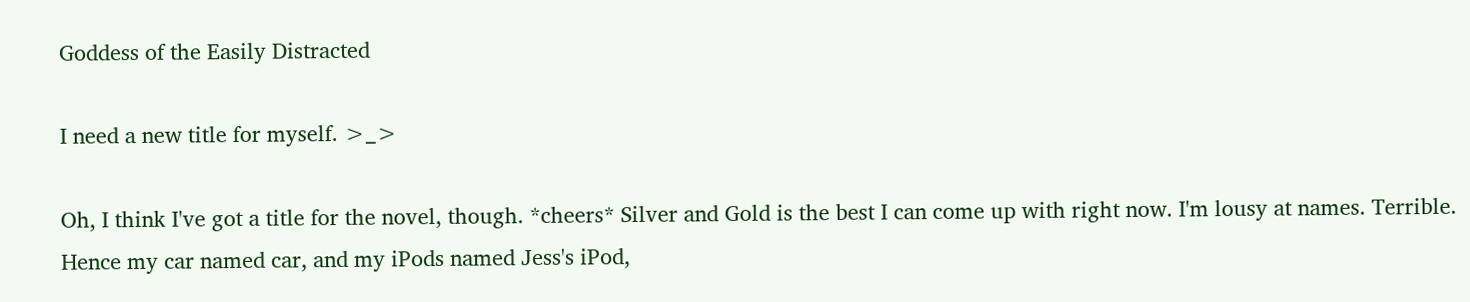Goddess of the Easily Distracted

I need a new title for myself. >_>

Oh, I think I've got a title for the novel, though. *cheers* Silver and Gold is the best I can come up with right now. I'm lousy at names. Terrible. Hence my car named car, and my iPods named Jess's iPod,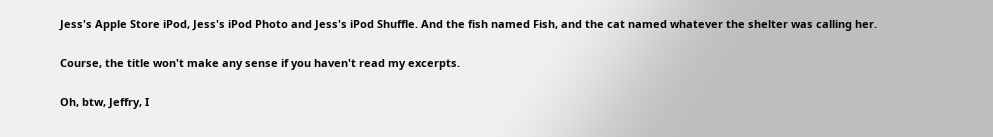Jess's Apple Store iPod, Jess's iPod Photo and Jess's iPod Shuffle. And the fish named Fish, and the cat named whatever the shelter was calling her.

Course, the title won't make any sense if you haven't read my excerpts.

Oh, btw, Jeffry, I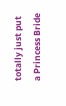totally just put a Princess Bride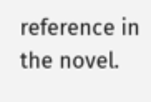reference in the novel.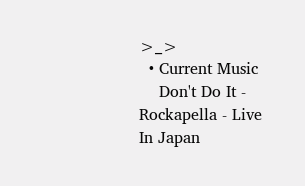>_>
  • Current Music
    Don't Do It - Rockapella - Live In Japan